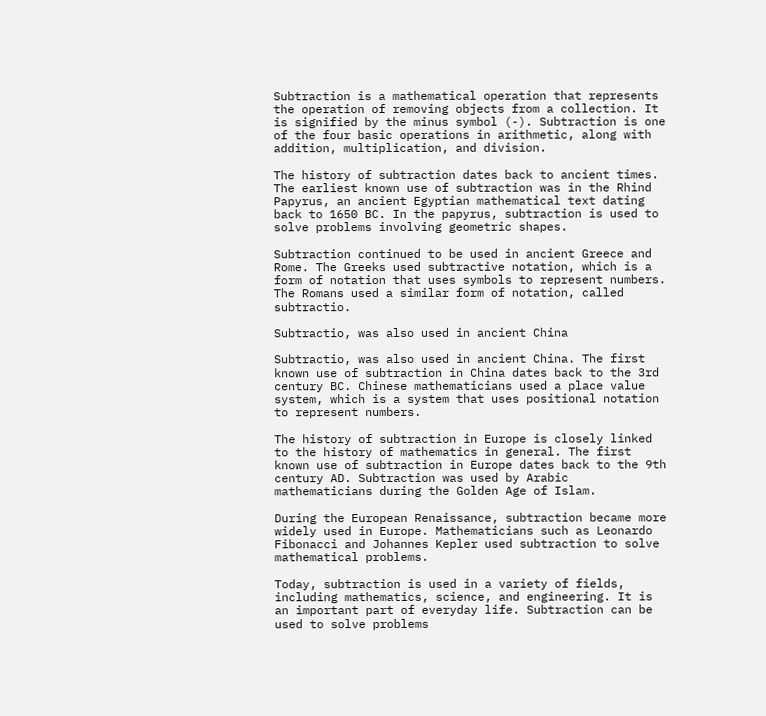Subtraction is a mathematical operation that represents the operation of removing objects from a collection. It is signified by the minus symbol (-). Subtraction is one of the four basic operations in arithmetic, along with addition, multiplication, and division.

The history of subtraction dates back to ancient times. The earliest known use of subtraction was in the Rhind Papyrus, an ancient Egyptian mathematical text dating back to 1650 BC. In the papyrus, subtraction is used to solve problems involving geometric shapes.

Subtraction continued to be used in ancient Greece and Rome. The Greeks used subtractive notation, which is a form of notation that uses symbols to represent numbers. The Romans used a similar form of notation, called subtractio.

Subtractio, was also used in ancient China

Subtractio, was also used in ancient China. The first known use of subtraction in China dates back to the 3rd century BC. Chinese mathematicians used a place value system, which is a system that uses positional notation to represent numbers.

The history of subtraction in Europe is closely linked to the history of mathematics in general. The first known use of subtraction in Europe dates back to the 9th century AD. Subtraction was used by Arabic mathematicians during the Golden Age of Islam.

During the European Renaissance, subtraction became more widely used in Europe. Mathematicians such as Leonardo Fibonacci and Johannes Kepler used subtraction to solve mathematical problems.

Today, subtraction is used in a variety of fields, including mathematics, science, and engineering. It is an important part of everyday life. Subtraction can be used to solve problems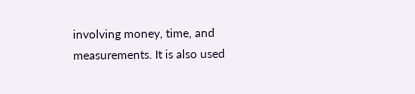involving money, time, and measurements. It is also used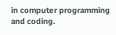in computer programming and coding.